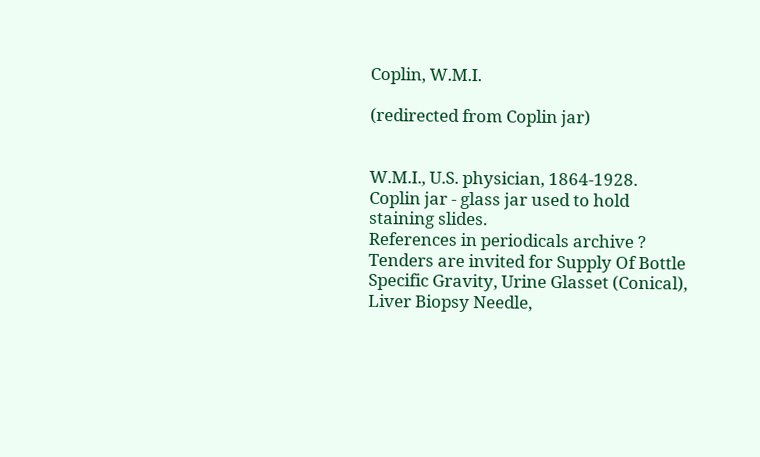Coplin, W.M.I.

(redirected from Coplin jar)


W.M.I., U.S. physician, 1864-1928.
Coplin jar - glass jar used to hold staining slides.
References in periodicals archive ?
Tenders are invited for Supply Of Bottle Specific Gravity, Urine Glasset (Conical), Liver Biopsy Needle,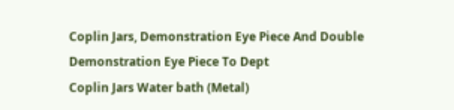Coplin Jars, Demonstration Eye Piece And Double Demonstration Eye Piece To Dept
Coplin Jars Water bath (Metal)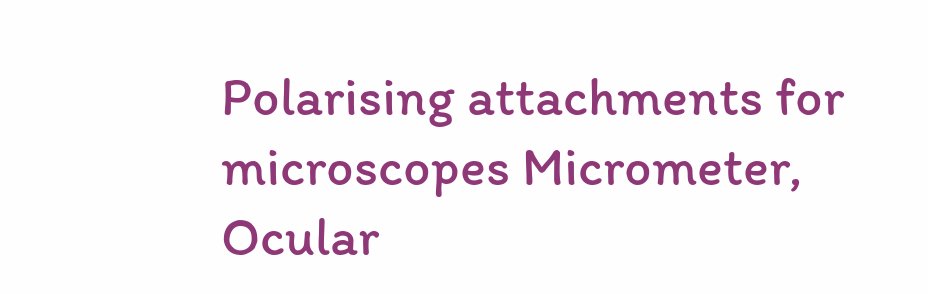Polarising attachments for microscopes Micrometer, Ocular